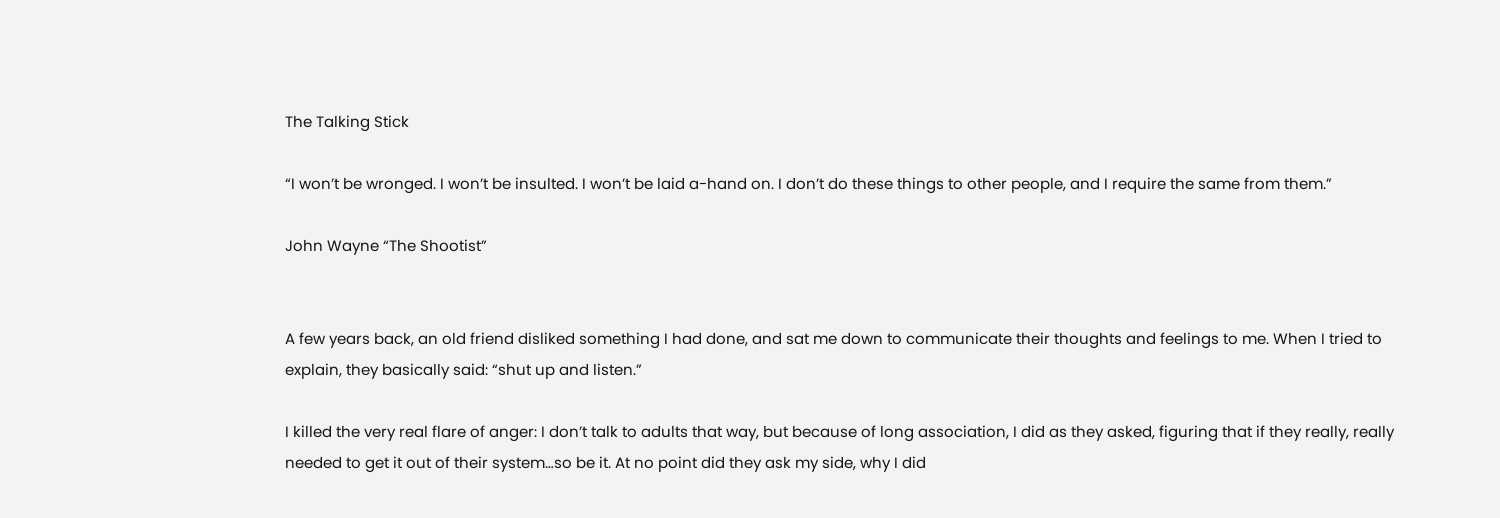The Talking Stick

“I won’t be wronged. I won’t be insulted. I won’t be laid a-hand on. I don’t do these things to other people, and I require the same from them.”

John Wayne “The Shootist”


A few years back, an old friend disliked something I had done, and sat me down to communicate their thoughts and feelings to me. When I tried to explain, they basically said: “shut up and listen.”

I killed the very real flare of anger: I don’t talk to adults that way, but because of long association, I did as they asked, figuring that if they really, really needed to get it out of their system…so be it. At no point did they ask my side, why I did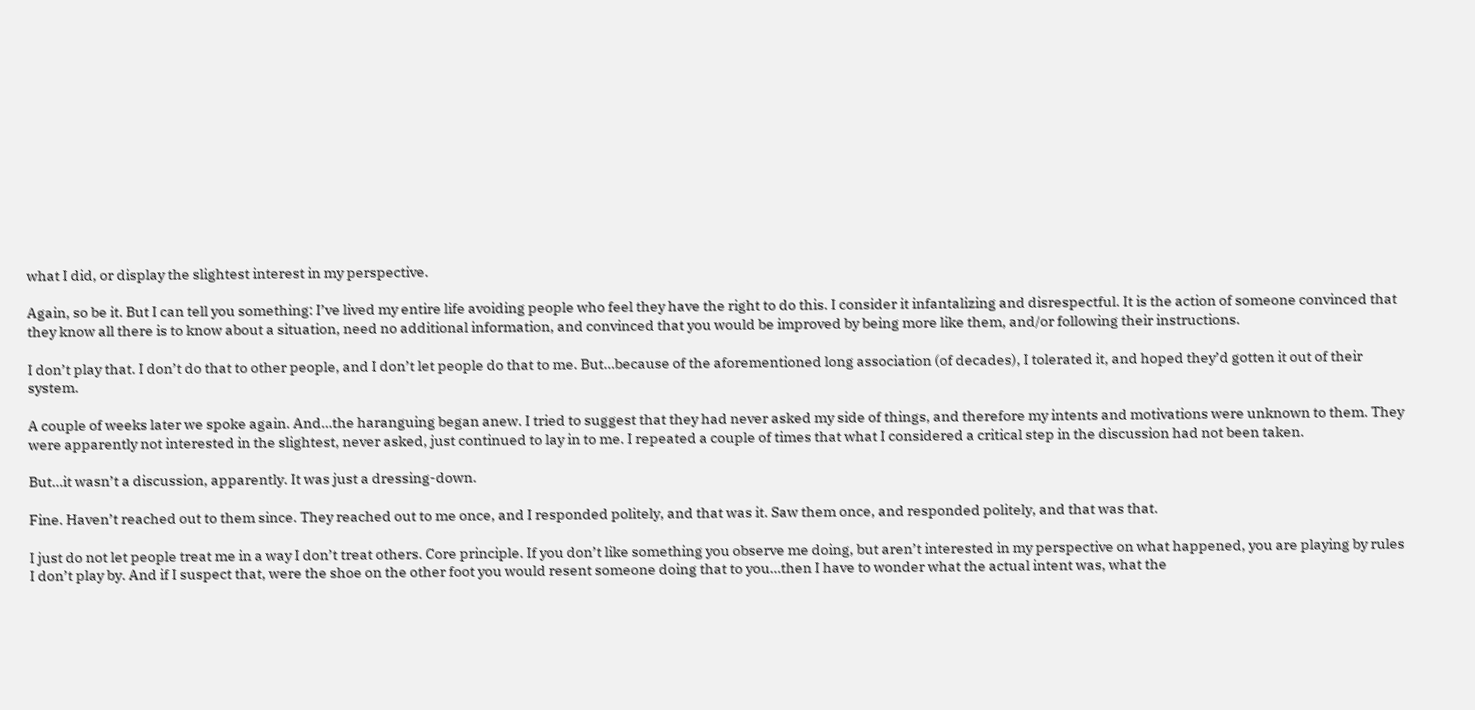what I did, or display the slightest interest in my perspective.

Again, so be it. But I can tell you something: I’ve lived my entire life avoiding people who feel they have the right to do this. I consider it infantalizing and disrespectful. It is the action of someone convinced that they know all there is to know about a situation, need no additional information, and convinced that you would be improved by being more like them, and/or following their instructions.

I don’t play that. I don’t do that to other people, and I don’t let people do that to me. But…because of the aforementioned long association (of decades), I tolerated it, and hoped they’d gotten it out of their system.

A couple of weeks later we spoke again. And…the haranguing began anew. I tried to suggest that they had never asked my side of things, and therefore my intents and motivations were unknown to them. They were apparently not interested in the slightest, never asked, just continued to lay in to me. I repeated a couple of times that what I considered a critical step in the discussion had not been taken.

But…it wasn’t a discussion, apparently. It was just a dressing-down.

Fine. Haven’t reached out to them since. They reached out to me once, and I responded politely, and that was it. Saw them once, and responded politely, and that was that.

I just do not let people treat me in a way I don’t treat others. Core principle. If you don’t like something you observe me doing, but aren’t interested in my perspective on what happened, you are playing by rules I don’t play by. And if I suspect that, were the shoe on the other foot you would resent someone doing that to you…then I have to wonder what the actual intent was, what the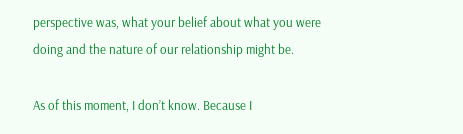perspective was, what your belief about what you were doing and the nature of our relationship might be.

As of this moment, I don’t know. Because I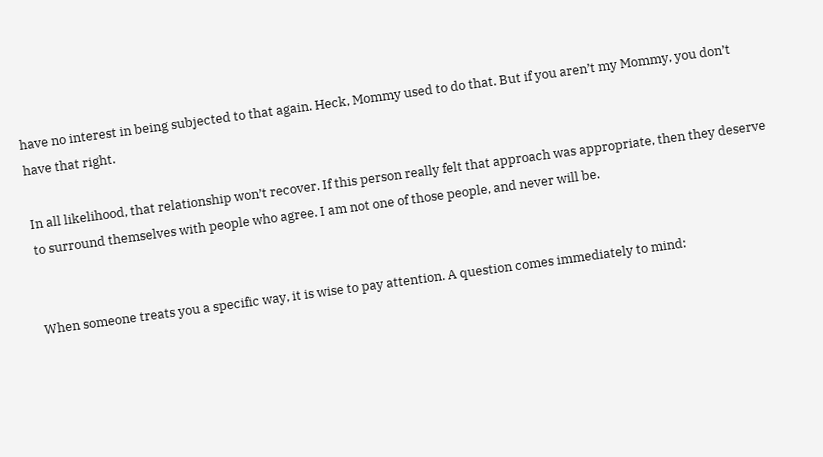have no interest in being subjected to that again. Heck, Mommy used to do that. But if you aren’t my Mommy, you don’t have that right.

In all likelihood, that relationship won’t recover. If this person really felt that approach was appropriate, then they deserve to surround themselves with people who agree. I am not one of those people, and never will be.


When someone treats you a specific way, it is wise to pay attention. A question comes immediately to mind: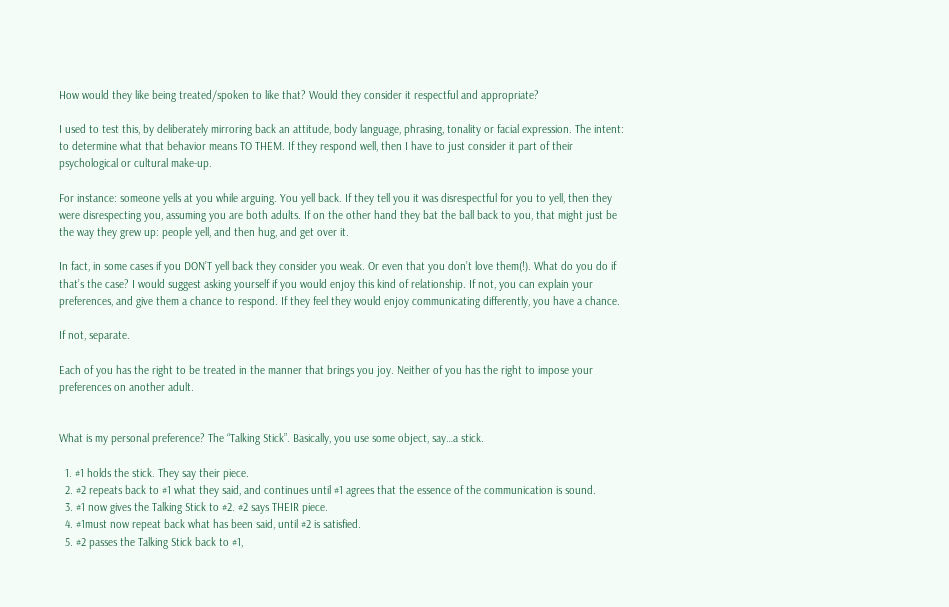How would they like being treated/spoken to like that? Would they consider it respectful and appropriate?

I used to test this, by deliberately mirroring back an attitude, body language, phrasing, tonality or facial expression. The intent: to determine what that behavior means TO THEM. If they respond well, then I have to just consider it part of their psychological or cultural make-up.

For instance: someone yells at you while arguing. You yell back. If they tell you it was disrespectful for you to yell, then they were disrespecting you, assuming you are both adults. If on the other hand they bat the ball back to you, that might just be the way they grew up: people yell, and then hug, and get over it.

In fact, in some cases if you DON’T yell back they consider you weak. Or even that you don’t love them(!). What do you do if that’s the case? I would suggest asking yourself if you would enjoy this kind of relationship. If not, you can explain your preferences, and give them a chance to respond. If they feel they would enjoy communicating differently, you have a chance.

If not, separate.

Each of you has the right to be treated in the manner that brings you joy. Neither of you has the right to impose your preferences on another adult.


What is my personal preference? The “Talking Stick”. Basically, you use some object, say…a stick.

  1. #1 holds the stick. They say their piece.
  2. #2 repeats back to #1 what they said, and continues until #1 agrees that the essence of the communication is sound.
  3. #1 now gives the Talking Stick to #2. #2 says THEIR piece.
  4. #1must now repeat back what has been said, until #2 is satisfied.
  5. #2 passes the Talking Stick back to #1,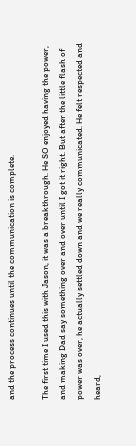and the process continues until the communication is complete.

The first time I used this with Jason, it was a breakthrough. He SO enjoyed having the power, and making Dad say something over and over until I got it right. But after the little flash of power was over, he actually settled down and we really communicated. He felt respected and heard,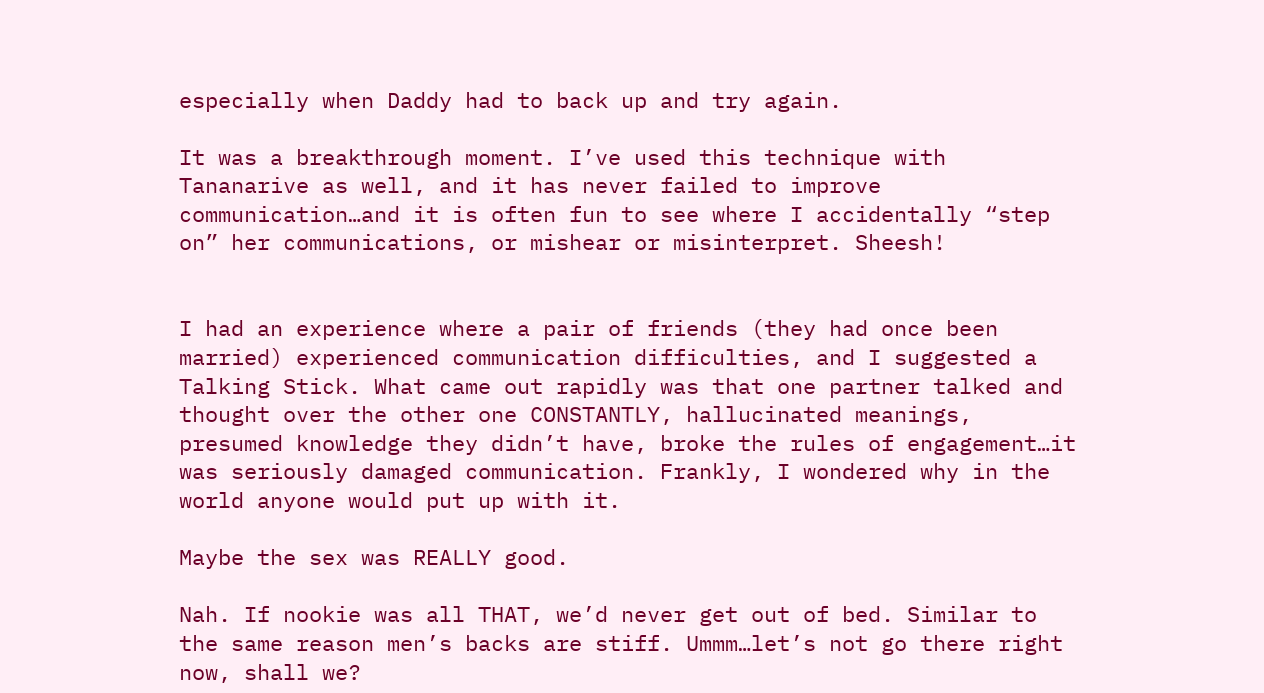especially when Daddy had to back up and try again.

It was a breakthrough moment. I’ve used this technique with Tananarive as well, and it has never failed to improve communication…and it is often fun to see where I accidentally “step on” her communications, or mishear or misinterpret. Sheesh!


I had an experience where a pair of friends (they had once been married) experienced communication difficulties, and I suggested a Talking Stick. What came out rapidly was that one partner talked and thought over the other one CONSTANTLY, hallucinated meanings, presumed knowledge they didn’t have, broke the rules of engagement…it was seriously damaged communication. Frankly, I wondered why in the world anyone would put up with it.

Maybe the sex was REALLY good.

Nah. If nookie was all THAT, we’d never get out of bed. Similar to the same reason men’s backs are stiff. Ummm…let’s not go there right now, shall we?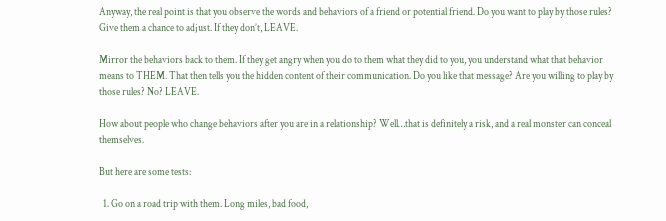Anyway, the real point is that you observe the words and behaviors of a friend or potential friend. Do you want to play by those rules? Give them a chance to adjust. If they don’t, LEAVE.

Mirror the behaviors back to them. If they get angry when you do to them what they did to you, you understand what that behavior means to THEM. That then tells you the hidden content of their communication. Do you like that message? Are you willing to play by those rules? No? LEAVE.

How about people who change behaviors after you are in a relationship? Well…that is definitely a risk, and a real monster can conceal themselves.

But here are some tests:

  1. Go on a road trip with them. Long miles, bad food,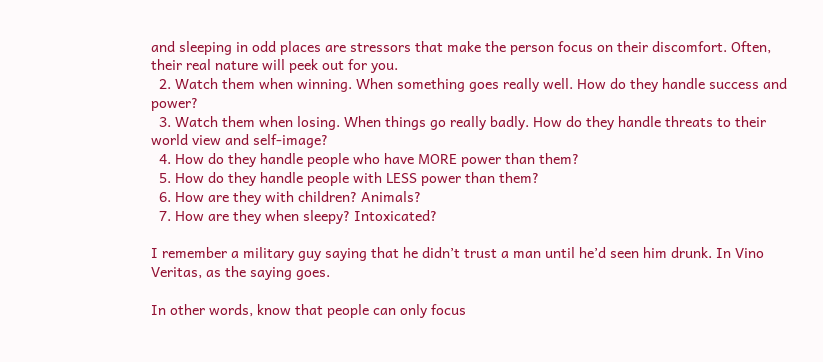and sleeping in odd places are stressors that make the person focus on their discomfort. Often, their real nature will peek out for you.
  2. Watch them when winning. When something goes really well. How do they handle success and power?
  3. Watch them when losing. When things go really badly. How do they handle threats to their world view and self-image?
  4. How do they handle people who have MORE power than them?
  5. How do they handle people with LESS power than them?
  6. How are they with children? Animals?
  7. How are they when sleepy? Intoxicated?

I remember a military guy saying that he didn’t trust a man until he’d seen him drunk. In Vino Veritas, as the saying goes.

In other words, know that people can only focus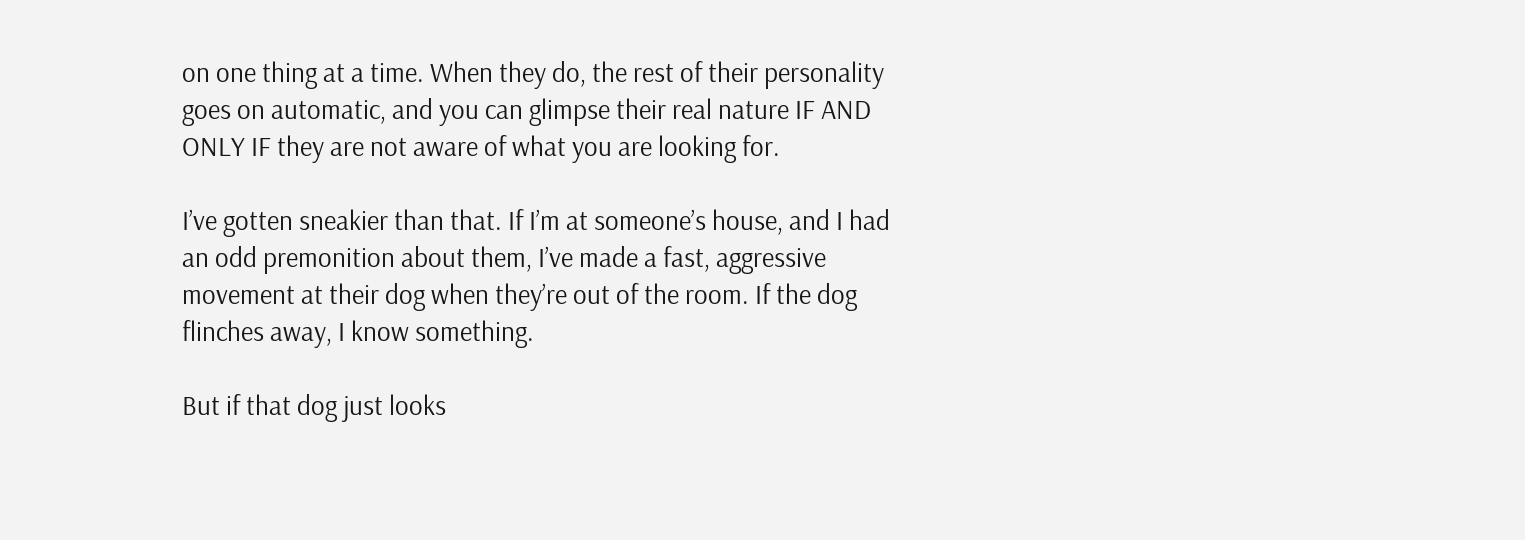on one thing at a time. When they do, the rest of their personality goes on automatic, and you can glimpse their real nature IF AND ONLY IF they are not aware of what you are looking for.

I’ve gotten sneakier than that. If I’m at someone’s house, and I had an odd premonition about them, I’ve made a fast, aggressive movement at their dog when they’re out of the room. If the dog flinches away, I know something.

But if that dog just looks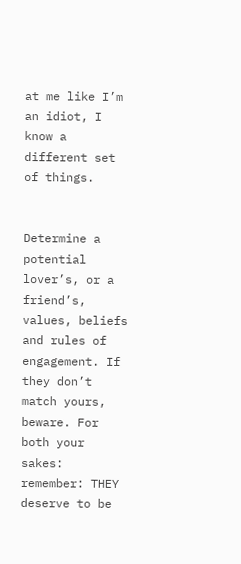at me like I’m an idiot, I know a different set of things.


Determine a potential lover’s, or a friend’s, values, beliefs and rules of engagement. If they don’t match yours, beware. For both your sakes: remember: THEY deserve to be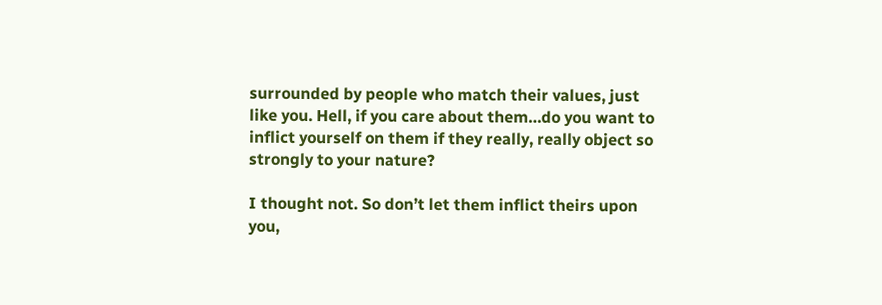surrounded by people who match their values, just like you. Hell, if you care about them…do you want to inflict yourself on them if they really, really object so strongly to your nature?

I thought not. So don’t let them inflict theirs upon you,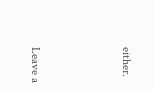either.



Leave a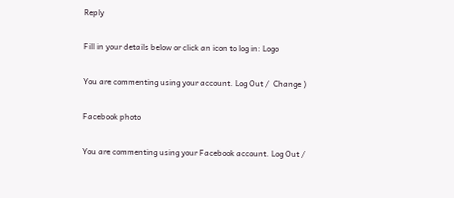Reply

Fill in your details below or click an icon to log in: Logo

You are commenting using your account. Log Out /  Change )

Facebook photo

You are commenting using your Facebook account. Log Out /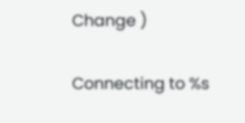Change )

Connecting to %s